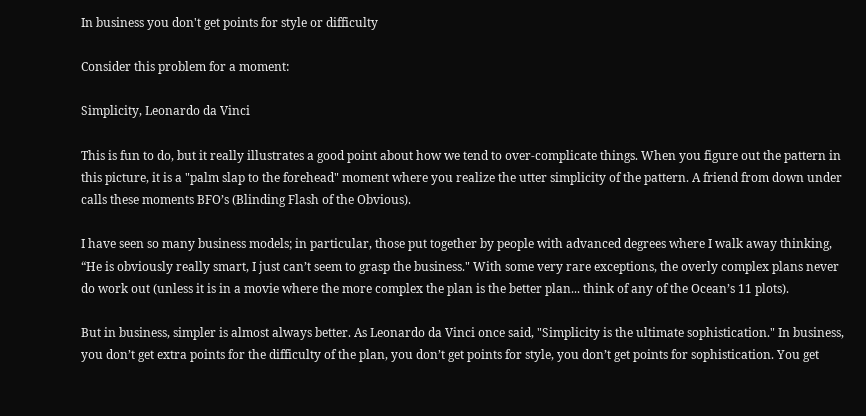In business you don't get points for style or difficulty

Consider this problem for a moment:

Simplicity, Leonardo da Vinci

This is fun to do, but it really illustrates a good point about how we tend to over-complicate things. When you figure out the pattern in this picture, it is a "palm slap to the forehead" moment where you realize the utter simplicity of the pattern. A friend from down under calls these moments BFO’s (Blinding Flash of the Obvious).

I have seen so many business models; in particular, those put together by people with advanced degrees where I walk away thinking, “He is obviously really smart, I just can’t seem to grasp the business." With some very rare exceptions, the overly complex plans never do work out (unless it is in a movie where the more complex the plan is the better plan... think of any of the Ocean’s 11 plots).

But in business, simpler is almost always better. As Leonardo da Vinci once said, "Simplicity is the ultimate sophistication." In business, you don’t get extra points for the difficulty of the plan, you don’t get points for style, you don’t get points for sophistication. You get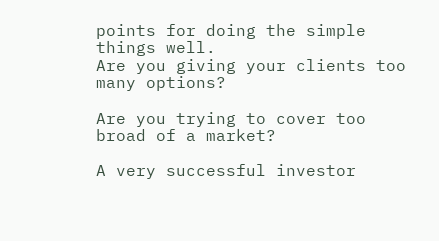points for doing the simple things well.
Are you giving your clients too many options?

Are you trying to cover too broad of a market?

A very successful investor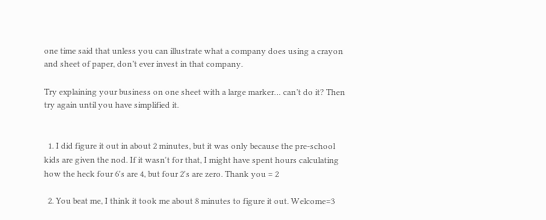one time said that unless you can illustrate what a company does using a crayon and sheet of paper, don’t ever invest in that company.

Try explaining your business on one sheet with a large marker… can’t do it? Then try again until you have simplified it.


  1. I did figure it out in about 2 minutes, but it was only because the pre-school kids are given the nod. If it wasn't for that, I might have spent hours calculating how the heck four 6's are 4, but four 2's are zero. Thank you = 2

  2. You beat me, I think it took me about 8 minutes to figure it out. Welcome=3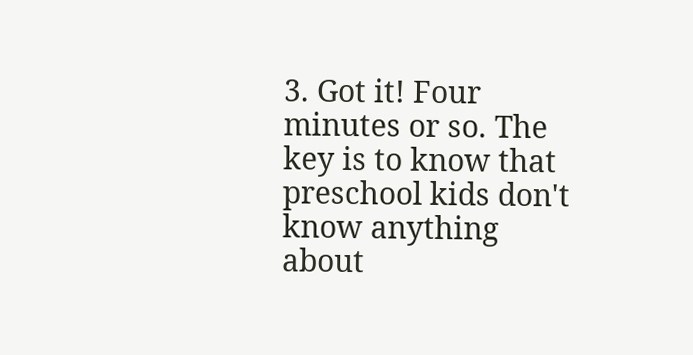3. Got it! Four minutes or so. The key is to know that preschool kids don't know anything about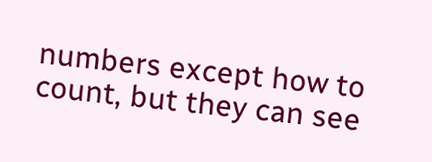numbers except how to count, but they can see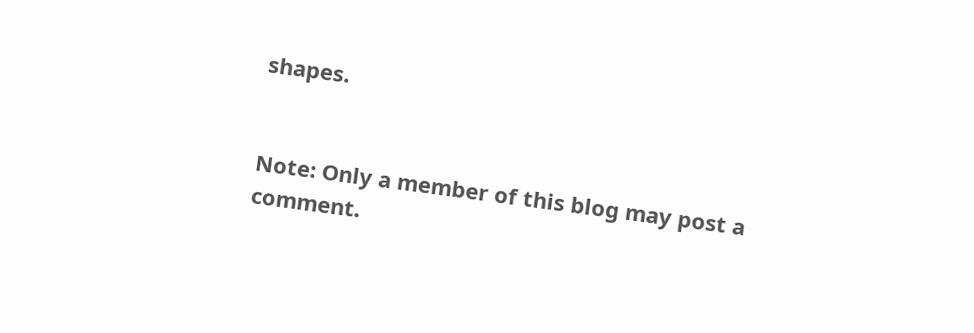shapes.


Note: Only a member of this blog may post a comment.